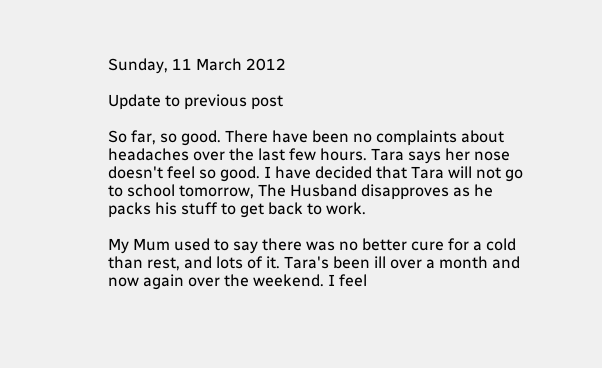Sunday, 11 March 2012

Update to previous post

So far, so good. There have been no complaints about headaches over the last few hours. Tara says her nose doesn't feel so good. I have decided that Tara will not go to school tomorrow, The Husband disapproves as he packs his stuff to get back to work.

My Mum used to say there was no better cure for a cold than rest, and lots of it. Tara's been ill over a month and now again over the weekend. I feel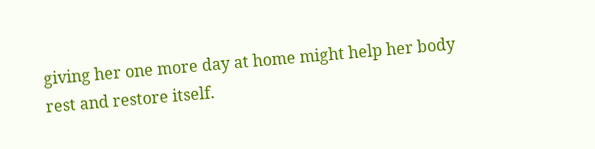giving her one more day at home might help her body rest and restore itself.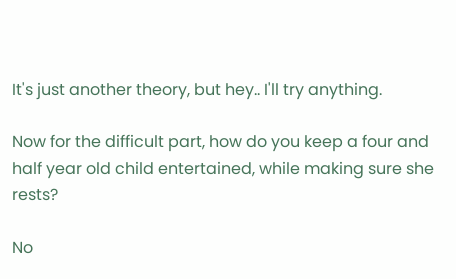It's just another theory, but hey.. I'll try anything.

Now for the difficult part, how do you keep a four and half year old child entertained, while making sure she rests?

No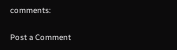comments:

Post a Comment